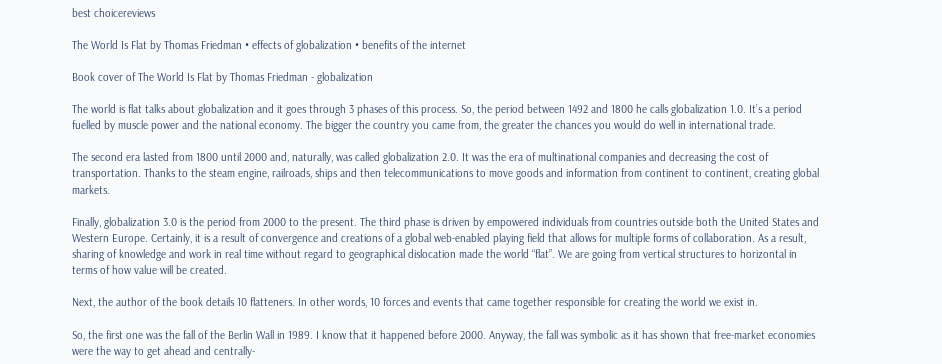best choicereviews

The World Is Flat by Thomas Friedman • effects of globalization • benefits of the internet

Book cover of The World Is Flat by Thomas Friedman - globalization

The world is flat talks about globalization and it goes through 3 phases of this process. So, the period between 1492 and 1800 he calls globalization 1.0. It’s a period fuelled by muscle power and the national economy. The bigger the country you came from, the greater the chances you would do well in international trade.

The second era lasted from 1800 until 2000 and, naturally, was called globalization 2.0. It was the era of multinational companies and decreasing the cost of transportation. Thanks to the steam engine, railroads, ships and then telecommunications to move goods and information from continent to continent, creating global markets.

Finally, globalization 3.0 is the period from 2000 to the present. The third phase is driven by empowered individuals from countries outside both the United States and Western Europe. Certainly, it is a result of convergence and creations of a global web-enabled playing field that allows for multiple forms of collaboration. As a result, sharing of knowledge and work in real time without regard to geographical dislocation made the world “flat”. We are going from vertical structures to horizontal in terms of how value will be created.

Next, the author of the book details 10 flatteners. In other words, 10 forces and events that came together responsible for creating the world we exist in.

So, the first one was the fall of the Berlin Wall in 1989. I know that it happened before 2000. Anyway, the fall was symbolic as it has shown that free-market economies were the way to get ahead and centrally-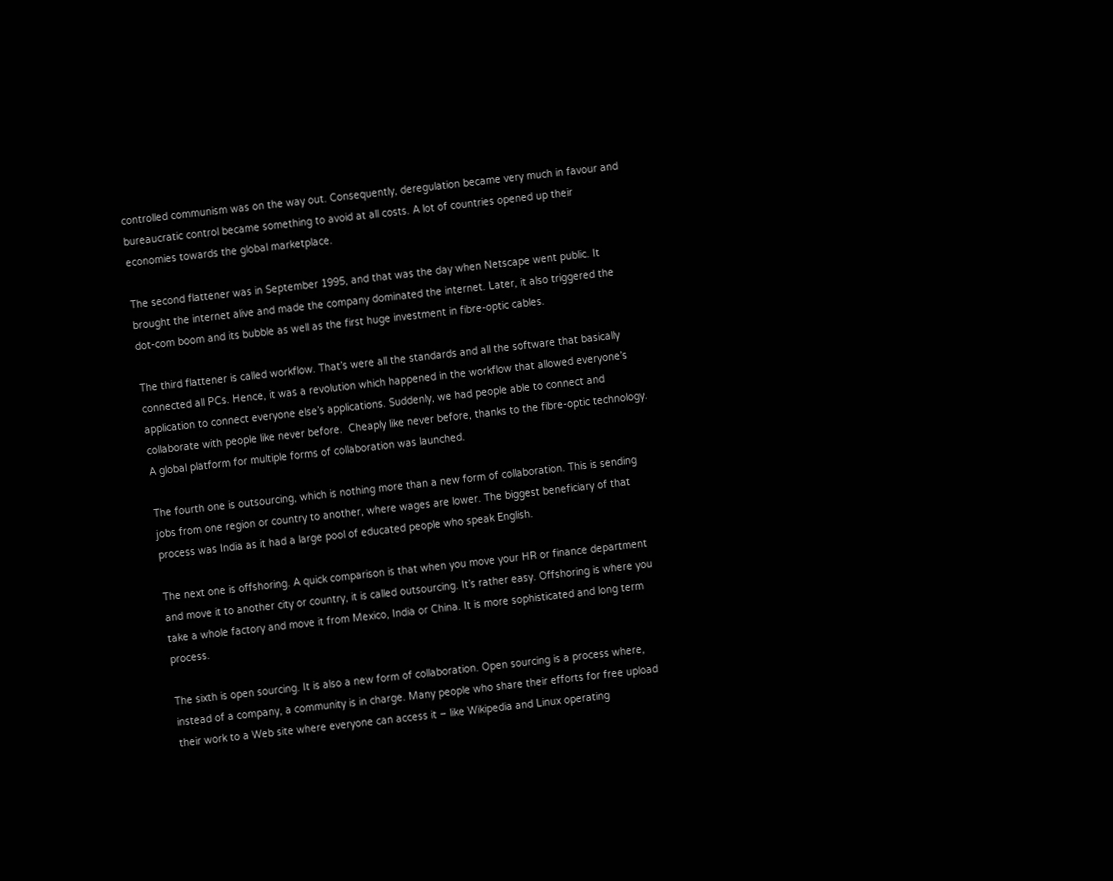controlled communism was on the way out. Consequently, deregulation became very much in favour and bureaucratic control became something to avoid at all costs. A lot of countries opened up their economies towards the global marketplace.

The second flattener was in September 1995, and that was the day when Netscape went public. It brought the internet alive and made the company dominated the internet. Later, it also triggered the dot-com boom and its bubble as well as the first huge investment in fibre-optic cables.

The third flattener is called workflow. That’s were all the standards and all the software that basically connected all PCs. Hence, it was a revolution which happened in the workflow that allowed everyone’s application to connect everyone else’s applications. Suddenly, we had people able to connect and collaborate with people like never before.  Cheaply like never before, thanks to the fibre-optic technology. A global platform for multiple forms of collaboration was launched.

The fourth one is outsourcing, which is nothing more than a new form of collaboration. This is sending jobs from one region or country to another, where wages are lower. The biggest beneficiary of that process was India as it had a large pool of educated people who speak English.

The next one is offshoring. A quick comparison is that when you move your HR or finance department and move it to another city or country, it is called outsourcing. It’s rather easy. Offshoring is where you take a whole factory and move it from Mexico, India or China. It is more sophisticated and long term process.

The sixth is open sourcing. It is also a new form of collaboration. Open sourcing is a process where, instead of a company, a community is in charge. Many people who share their efforts for free upload their work to a Web site where everyone can access it – like Wikipedia and Linux operating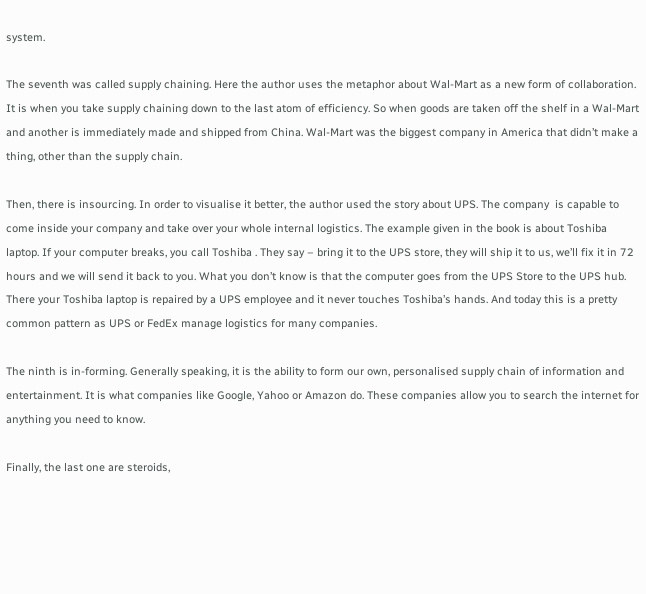system.

The seventh was called supply chaining. Here the author uses the metaphor about Wal-Mart as a new form of collaboration. It is when you take supply chaining down to the last atom of efficiency. So when goods are taken off the shelf in a Wal-Mart and another is immediately made and shipped from China. Wal-Mart was the biggest company in America that didn’t make a thing, other than the supply chain.

Then, there is insourcing. In order to visualise it better, the author used the story about UPS. The company  is capable to come inside your company and take over your whole internal logistics. The example given in the book is about Toshiba laptop. If your computer breaks, you call Toshiba . They say – bring it to the UPS store, they will ship it to us, we’ll fix it in 72 hours and we will send it back to you. What you don’t know is that the computer goes from the UPS Store to the UPS hub. There your Toshiba laptop is repaired by a UPS employee and it never touches Toshiba’s hands. And today this is a pretty common pattern as UPS or FedEx manage logistics for many companies.

The ninth is in-forming. Generally speaking, it is the ability to form our own, personalised supply chain of information and entertainment. It is what companies like Google, Yahoo or Amazon do. These companies allow you to search the internet for anything you need to know.

Finally, the last one are steroids,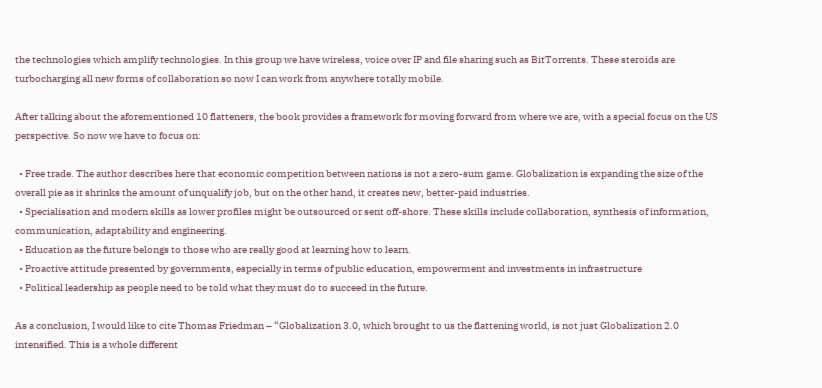the technologies which amplify technologies. In this group we have wireless, voice over IP and file sharing such as BitTorrents. These steroids are turbocharging all new forms of collaboration so now I can work from anywhere totally mobile.

After talking about the aforementioned 10 flatteners, the book provides a framework for moving forward from where we are, with a special focus on the US perspective. So now we have to focus on:

  • Free trade. The author describes here that economic competition between nations is not a zero-sum game. Globalization is expanding the size of the overall pie as it shrinks the amount of unqualify job, but on the other hand, it creates new, better-paid industries.
  • Specialisation and modern skills as lower profiles might be outsourced or sent off-shore. These skills include collaboration, synthesis of information, communication, adaptability and engineering.
  • Education as the future belongs to those who are really good at learning how to learn.
  • Proactive attitude presented by governments, especially in terms of public education, empowerment and investments in infrastructure
  • Political leadership as people need to be told what they must do to succeed in the future.

As a conclusion, I would like to cite Thomas Friedman – “Globalization 3.0, which brought to us the flattening world, is not just Globalization 2.0 intensified. This is a whole different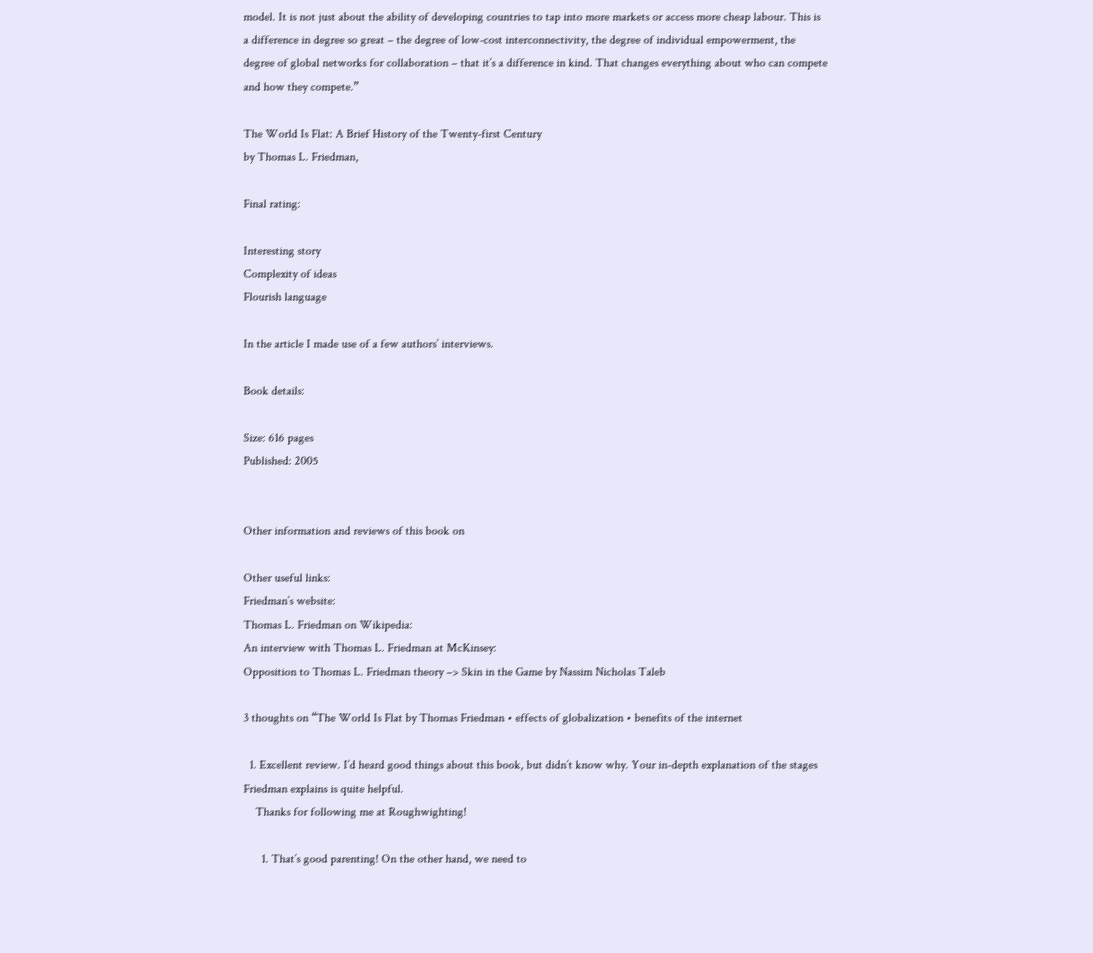model. It is not just about the ability of developing countries to tap into more markets or access more cheap labour. This is a difference in degree so great – the degree of low-cost interconnectivity, the degree of individual empowerment, the degree of global networks for collaboration – that it’s a difference in kind. That changes everything about who can compete and how they compete.”

The World Is Flat: A Brief History of the Twenty-first Century
by Thomas L. Friedman,

Final rating:

Interesting story
Complexity of ideas
Flourish language

In the article I made use of a few authors’ interviews.

Book details:

Size: 616 pages
Published: 2005


Other information and reviews of this book on

Other useful links:
Friedman’s website:
Thomas L. Friedman on Wikipedia:
An interview with Thomas L. Friedman at McKinsey:
Opposition to Thomas L. Friedman theory –> Skin in the Game by Nassim Nicholas Taleb

3 thoughts on “The World Is Flat by Thomas Friedman • effects of globalization • benefits of the internet

  1. Excellent review. I’d heard good things about this book, but didn’t know why. Your in-depth explanation of the stages Friedman explains is quite helpful.
    Thanks for following me at Roughwighting!

      1. That’s good parenting! On the other hand, we need to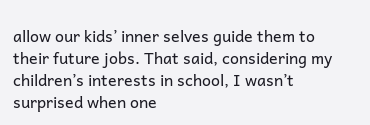allow our kids’ inner selves guide them to their future jobs. That said, considering my children’s interests in school, I wasn’t surprised when one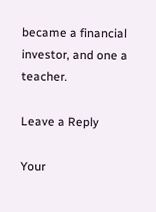became a financial investor, and one a teacher.

Leave a Reply

Your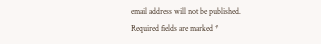email address will not be published. Required fields are marked *